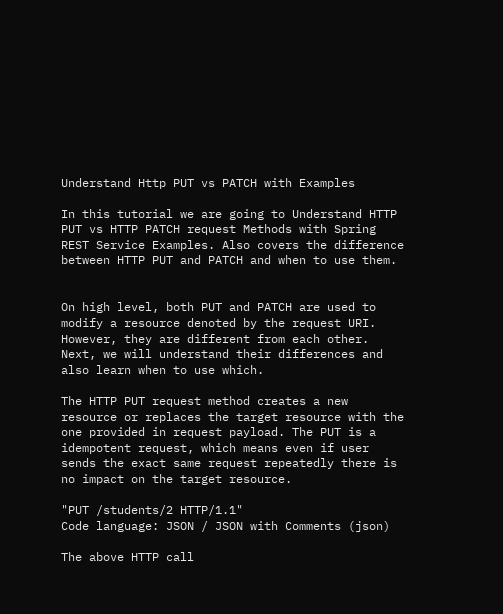Understand Http PUT vs PATCH with Examples

In this tutorial we are going to Understand HTTP PUT vs HTTP PATCH request Methods with Spring REST Service Examples. Also covers the difference between HTTP PUT and PATCH and when to use them.


On high level, both PUT and PATCH are used to modify a resource denoted by the request URI. However, they are different from each other. Next, we will understand their differences and also learn when to use which.

The HTTP PUT request method creates a new resource or replaces the target resource with the one provided in request payload. The PUT is a idempotent request, which means even if user sends the exact same request repeatedly there is no impact on the target resource.

"PUT /students/2 HTTP/1.1"
Code language: JSON / JSON with Comments (json)

The above HTTP call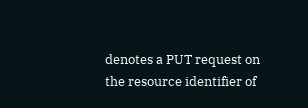denotes a PUT request on the resource identifier of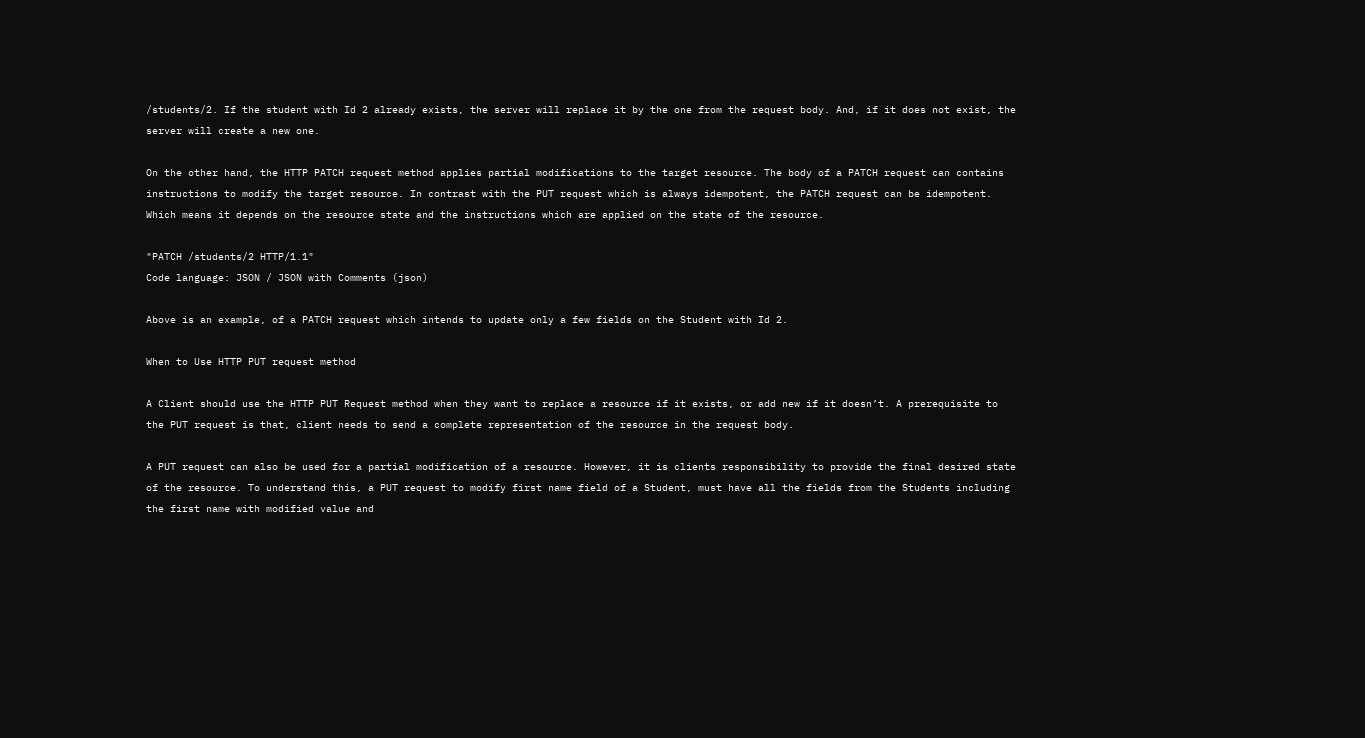/students/2. If the student with Id 2 already exists, the server will replace it by the one from the request body. And, if it does not exist, the server will create a new one.

On the other hand, the HTTP PATCH request method applies partial modifications to the target resource. The body of a PATCH request can contains instructions to modify the target resource. In contrast with the PUT request which is always idempotent, the PATCH request can be idempotent. Which means it depends on the resource state and the instructions which are applied on the state of the resource.

"PATCH /students/2 HTTP/1.1"
Code language: JSON / JSON with Comments (json)

Above is an example, of a PATCH request which intends to update only a few fields on the Student with Id 2.

When to Use HTTP PUT request method

A Client should use the HTTP PUT Request method when they want to replace a resource if it exists, or add new if it doesn’t. A prerequisite to the PUT request is that, client needs to send a complete representation of the resource in the request body.

A PUT request can also be used for a partial modification of a resource. However, it is clients responsibility to provide the final desired state of the resource. To understand this, a PUT request to modify first name field of a Student, must have all the fields from the Students including the first name with modified value and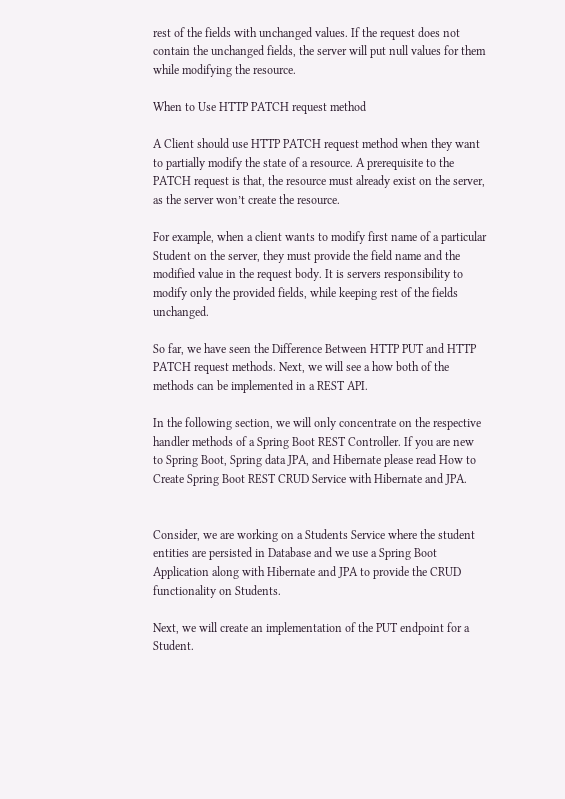rest of the fields with unchanged values. If the request does not contain the unchanged fields, the server will put null values for them while modifying the resource.

When to Use HTTP PATCH request method

A Client should use HTTP PATCH request method when they want to partially modify the state of a resource. A prerequisite to the PATCH request is that, the resource must already exist on the server, as the server won’t create the resource.

For example, when a client wants to modify first name of a particular Student on the server, they must provide the field name and the modified value in the request body. It is servers responsibility to modify only the provided fields, while keeping rest of the fields unchanged.

So far, we have seen the Difference Between HTTP PUT and HTTP PATCH request methods. Next, we will see a how both of the methods can be implemented in a REST API.

In the following section, we will only concentrate on the respective handler methods of a Spring Boot REST Controller. If you are new to Spring Boot, Spring data JPA, and Hibernate please read How to Create Spring Boot REST CRUD Service with Hibernate and JPA.


Consider, we are working on a Students Service where the student entities are persisted in Database and we use a Spring Boot Application along with Hibernate and JPA to provide the CRUD functionality on Students.

Next, we will create an implementation of the PUT endpoint for a Student.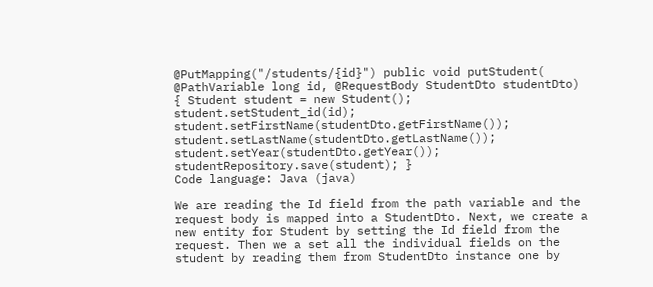@PutMapping("/students/{id}") public void putStudent( @PathVariable long id, @RequestBody StudentDto studentDto) { Student student = new Student(); student.setStudent_id(id); student.setFirstName(studentDto.getFirstName()); student.setLastName(studentDto.getLastName()); student.setYear(studentDto.getYear()); studentRepository.save(student); }
Code language: Java (java)

We are reading the Id field from the path variable and the request body is mapped into a StudentDto. Next, we create a new entity for Student by setting the Id field from the request. Then we a set all the individual fields on the student by reading them from StudentDto instance one by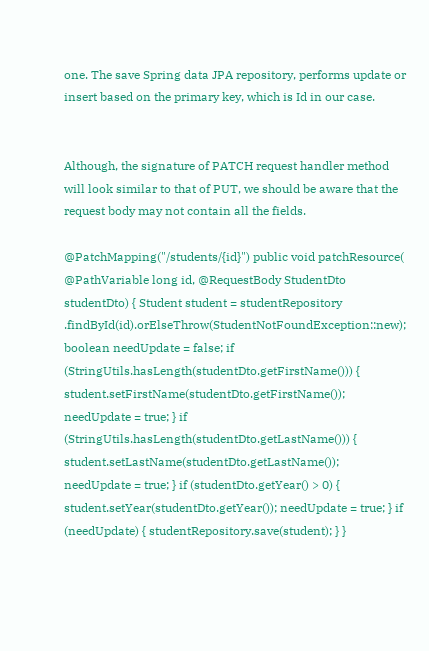one. The save Spring data JPA repository, performs update or insert based on the primary key, which is Id in our case.


Although, the signature of PATCH request handler method will look similar to that of PUT, we should be aware that the request body may not contain all the fields.

@PatchMapping("/students/{id}") public void patchResource( @PathVariable long id, @RequestBody StudentDto studentDto) { Student student = studentRepository .findById(id).orElseThrow(StudentNotFoundException::new); boolean needUpdate = false; if (StringUtils.hasLength(studentDto.getFirstName())) { student.setFirstName(studentDto.getFirstName()); needUpdate = true; } if (StringUtils.hasLength(studentDto.getLastName())) { student.setLastName(studentDto.getLastName()); needUpdate = true; } if (studentDto.getYear() > 0) { student.setYear(studentDto.getYear()); needUpdate = true; } if (needUpdate) { studentRepository.save(student); } }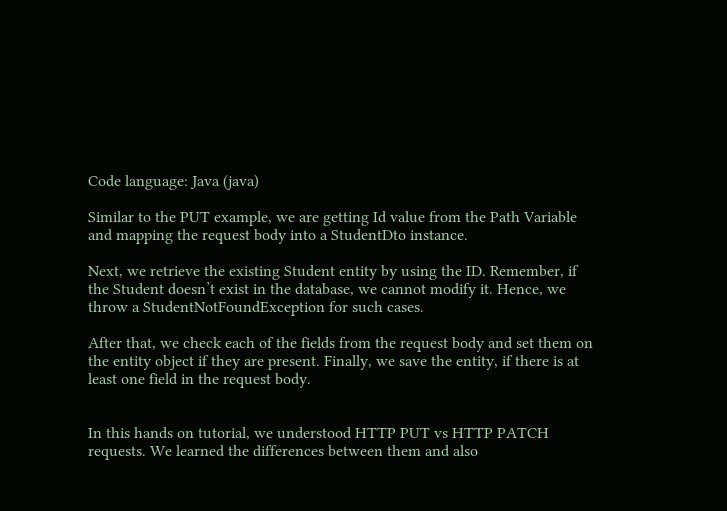Code language: Java (java)

Similar to the PUT example, we are getting Id value from the Path Variable and mapping the request body into a StudentDto instance.

Next, we retrieve the existing Student entity by using the ID. Remember, if the Student doesn’t exist in the database, we cannot modify it. Hence, we throw a StudentNotFoundException for such cases.

After that, we check each of the fields from the request body and set them on the entity object if they are present. Finally, we save the entity, if there is at least one field in the request body.


In this hands on tutorial, we understood HTTP PUT vs HTTP PATCH requests. We learned the differences between them and also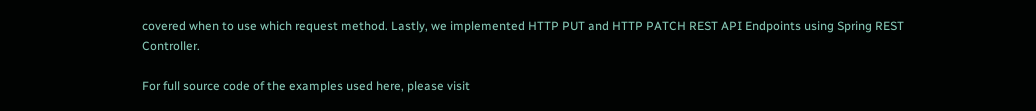covered when to use which request method. Lastly, we implemented HTTP PUT and HTTP PATCH REST API Endpoints using Spring REST Controller.

For full source code of the examples used here, please visit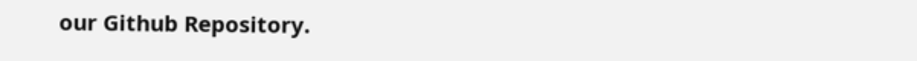our Github Repository.